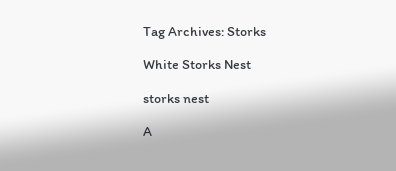Tag Archives: Storks

White Storks Nest

storks nest

A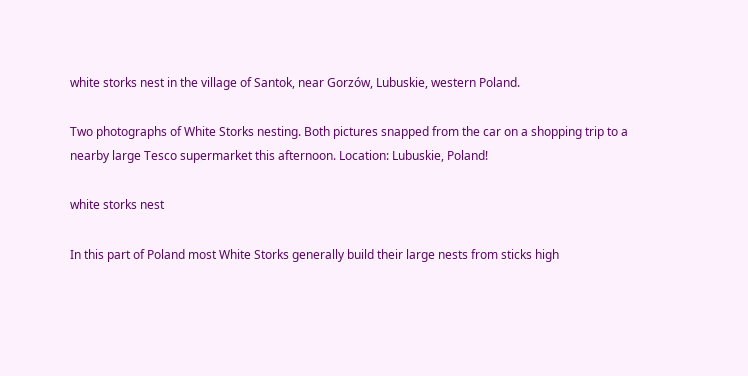white storks nest in the village of Santok, near Gorzów, Lubuskie, western Poland.

Two photographs of White Storks nesting. Both pictures snapped from the car on a shopping trip to a nearby large Tesco supermarket this afternoon. Location: Lubuskie, Poland!

white storks nest

In this part of Poland most White Storks generally build their large nests from sticks high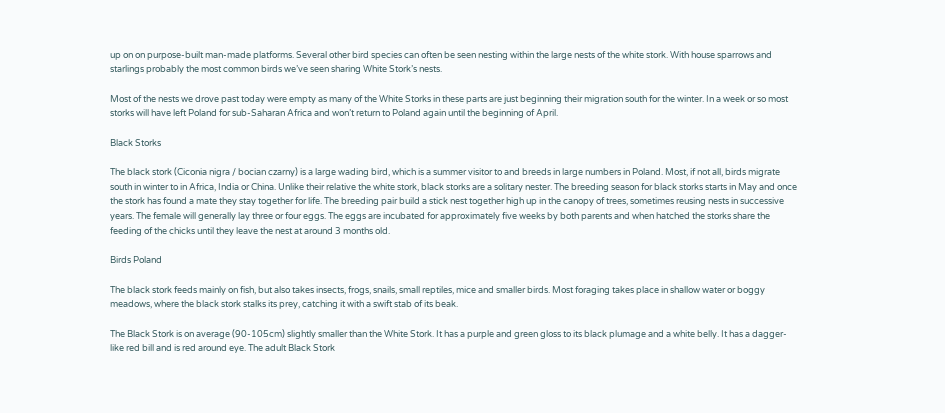up on on purpose-built man-made platforms. Several other bird species can often be seen nesting within the large nests of the white stork. With house sparrows and starlings probably the most common birds we’ve seen sharing White Stork’s nests.

Most of the nests we drove past today were empty as many of the White Storks in these parts are just beginning their migration south for the winter. In a week or so most storks will have left Poland for sub-Saharan Africa and won’t return to Poland again until the beginning of April.

Black Storks

The black stork (Ciconia nigra / bocian czarny) is a large wading bird, which is a summer visitor to and breeds in large numbers in Poland. Most, if not all, birds migrate south in winter to in Africa, India or China. Unlike their relative the white stork, black storks are a solitary nester. The breeding season for black storks starts in May and once the stork has found a mate they stay together for life. The breeding pair build a stick nest together high up in the canopy of trees, sometimes reusing nests in successive years. The female will generally lay three or four eggs. The eggs are incubated for approximately five weeks by both parents and when hatched the storks share the feeding of the chicks until they leave the nest at around 3 months old.

Birds Poland

The black stork feeds mainly on fish, but also takes insects, frogs, snails, small reptiles, mice and smaller birds. Most foraging takes place in shallow water or boggy meadows, where the black stork stalks its prey, catching it with a swift stab of its beak.

The Black Stork is on average (90-105cm) slightly smaller than the White Stork. It has a purple and green gloss to its black plumage and a white belly. It has a dagger-like red bill and is red around eye. The adult Black Stork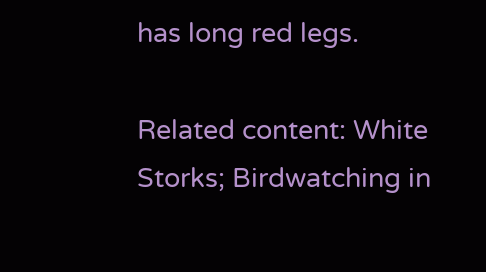has long red legs.

Related content: White Storks; Birdwatching in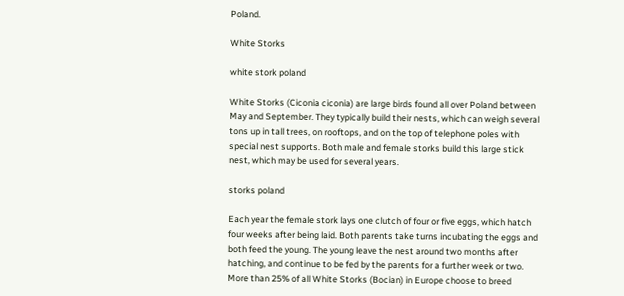Poland.

White Storks

white stork poland

White Storks (Ciconia ciconia) are large birds found all over Poland between May and September. They typically build their nests, which can weigh several tons up in tall trees, on rooftops, and on the top of telephone poles with special nest supports. Both male and female storks build this large stick nest, which may be used for several years.

storks poland

Each year the female stork lays one clutch of four or five eggs, which hatch four weeks after being laid. Both parents take turns incubating the eggs and both feed the young. The young leave the nest around two months after hatching, and continue to be fed by the parents for a further week or two. More than 25% of all White Storks (Bocian) in Europe choose to breed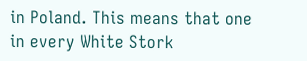in Poland. This means that one in every White Stork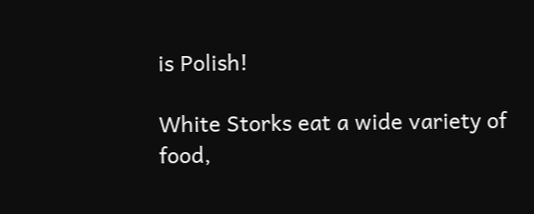is Polish!

White Storks eat a wide variety of food,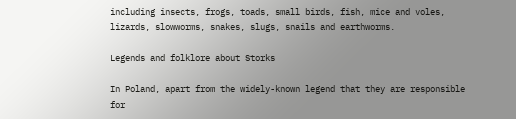including insects, frogs, toads, small birds, fish, mice and voles, lizards, slowworms, snakes, slugs, snails and earthworms.

Legends and folklore about Storks

In Poland, apart from the widely-known legend that they are responsible for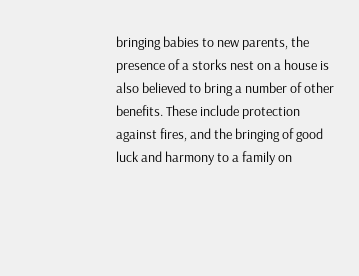bringing babies to new parents, the presence of a storks nest on a house is also believed to bring a number of other benefits. These include protection against fires, and the bringing of good luck and harmony to a family on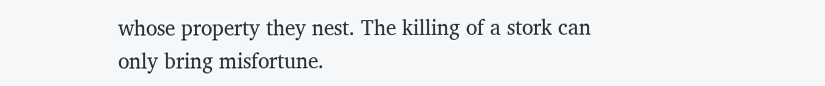whose property they nest. The killing of a stork can only bring misfortune.